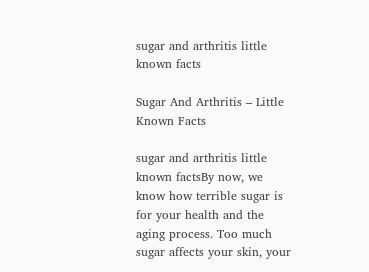sugar and arthritis little known facts

Sugar And Arthritis – Little Known Facts

sugar and arthritis little known factsBy now, we know how terrible sugar is for your health and the aging process. Too much sugar affects your skin, your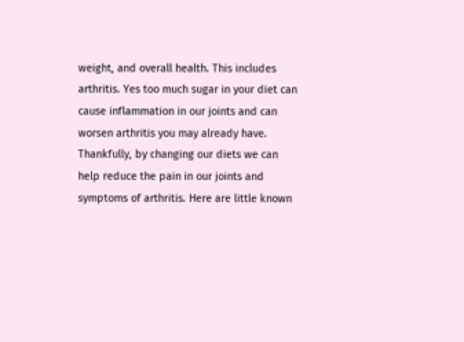weight, and overall health. This includes arthritis. Yes too much sugar in your diet can cause inflammation in our joints and can worsen arthritis you may already have. Thankfully, by changing our diets we can help reduce the pain in our joints and symptoms of arthritis. Here are little known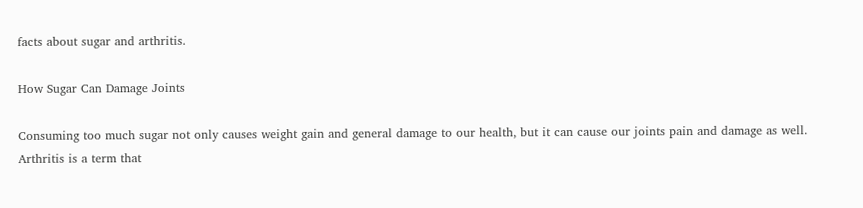facts about sugar and arthritis.

How Sugar Can Damage Joints

Consuming too much sugar not only causes weight gain and general damage to our health, but it can cause our joints pain and damage as well. Arthritis is a term that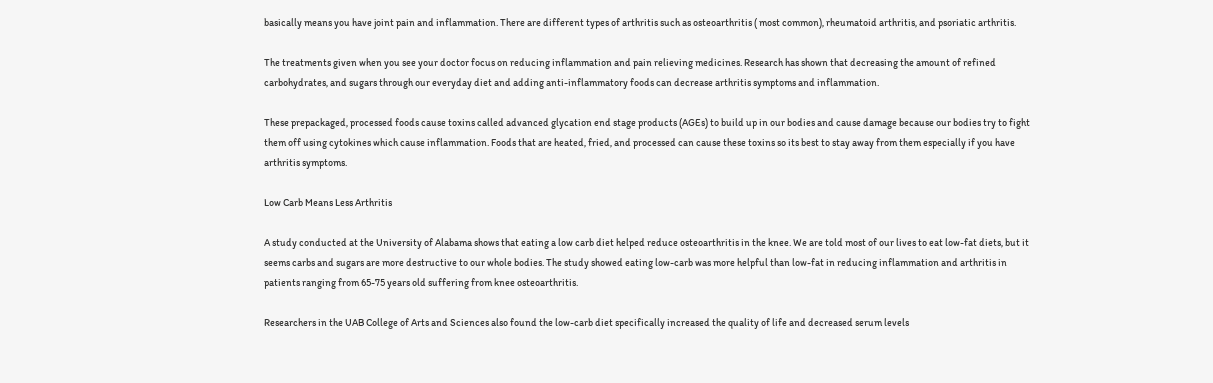basically means you have joint pain and inflammation. There are different types of arthritis such as osteoarthritis ( most common), rheumatoid arthritis, and psoriatic arthritis.

The treatments given when you see your doctor focus on reducing inflammation and pain relieving medicines. Research has shown that decreasing the amount of refined carbohydrates, and sugars through our everyday diet and adding anti-inflammatory foods can decrease arthritis symptoms and inflammation.

These prepackaged, processed foods cause toxins called advanced glycation end stage products (AGEs) to build up in our bodies and cause damage because our bodies try to fight them off using cytokines which cause inflammation. Foods that are heated, fried, and processed can cause these toxins so its best to stay away from them especially if you have arthritis symptoms.

Low Carb Means Less Arthritis

A study conducted at the University of Alabama shows that eating a low carb diet helped reduce osteoarthritis in the knee. We are told most of our lives to eat low-fat diets, but it seems carbs and sugars are more destructive to our whole bodies. The study showed eating low-carb was more helpful than low-fat in reducing inflammation and arthritis in patients ranging from 65-75 years old suffering from knee osteoarthritis.

Researchers in the UAB College of Arts and Sciences also found the low-carb diet specifically increased the quality of life and decreased serum levels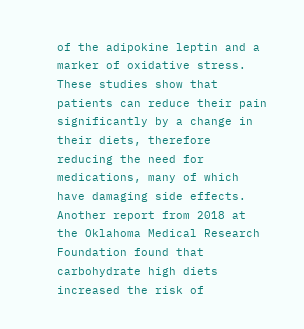of the adipokine leptin and a marker of oxidative stress. These studies show that patients can reduce their pain significantly by a change in their diets, therefore reducing the need for medications, many of which have damaging side effects. Another report from 2018 at the Oklahoma Medical Research Foundation found that carbohydrate high diets increased the risk of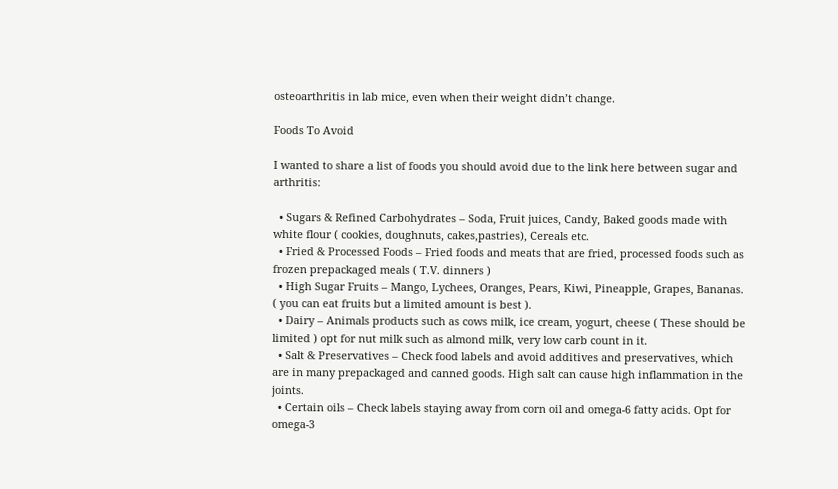osteoarthritis in lab mice, even when their weight didn’t change.

Foods To Avoid

I wanted to share a list of foods you should avoid due to the link here between sugar and arthritis:

  • Sugars & Refined Carbohydrates – Soda, Fruit juices, Candy, Baked goods made with white flour ( cookies, doughnuts, cakes,pastries), Cereals etc.
  • Fried & Processed Foods – Fried foods and meats that are fried, processed foods such as frozen prepackaged meals ( T.V. dinners )
  • High Sugar Fruits – Mango, Lychees, Oranges, Pears, Kiwi, Pineapple, Grapes, Bananas. ( you can eat fruits but a limited amount is best ).
  • Dairy – Animals products such as cows milk, ice cream, yogurt, cheese ( These should be limited ) opt for nut milk such as almond milk, very low carb count in it.
  • Salt & Preservatives – Check food labels and avoid additives and preservatives, which are in many prepackaged and canned goods. High salt can cause high inflammation in the joints.
  • Certain oils – Check labels staying away from corn oil and omega-6 fatty acids. Opt for omega-3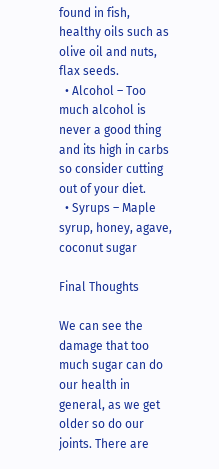found in fish, healthy oils such as olive oil and nuts, flax seeds.
  • Alcohol – Too much alcohol is never a good thing and its high in carbs so consider cutting out of your diet.
  • Syrups – Maple syrup, honey, agave, coconut sugar

Final Thoughts

We can see the damage that too much sugar can do our health in general, as we get older so do our joints. There are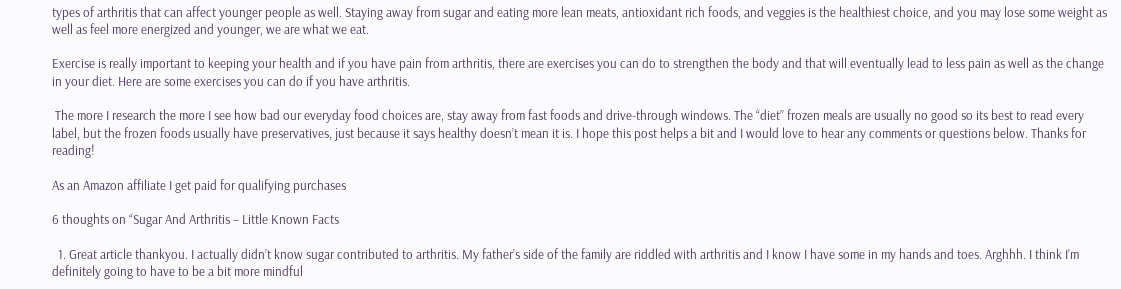types of arthritis that can affect younger people as well. Staying away from sugar and eating more lean meats, antioxidant rich foods, and veggies is the healthiest choice, and you may lose some weight as well as feel more energized and younger, we are what we eat.

Exercise is really important to keeping your health and if you have pain from arthritis, there are exercises you can do to strengthen the body and that will eventually lead to less pain as well as the change in your diet. Here are some exercises you can do if you have arthritis.

 The more I research the more I see how bad our everyday food choices are, stay away from fast foods and drive-through windows. The “diet” frozen meals are usually no good so its best to read every label, but the frozen foods usually have preservatives, just because it says healthy doesn’t mean it is. I hope this post helps a bit and I would love to hear any comments or questions below. Thanks for reading!

As an Amazon affiliate I get paid for qualifying purchases

6 thoughts on “Sugar And Arthritis – Little Known Facts

  1. Great article thankyou. I actually didn’t know sugar contributed to arthritis. My father’s side of the family are riddled with arthritis and I know I have some in my hands and toes. Arghhh. I think I’m definitely going to have to be a bit more mindful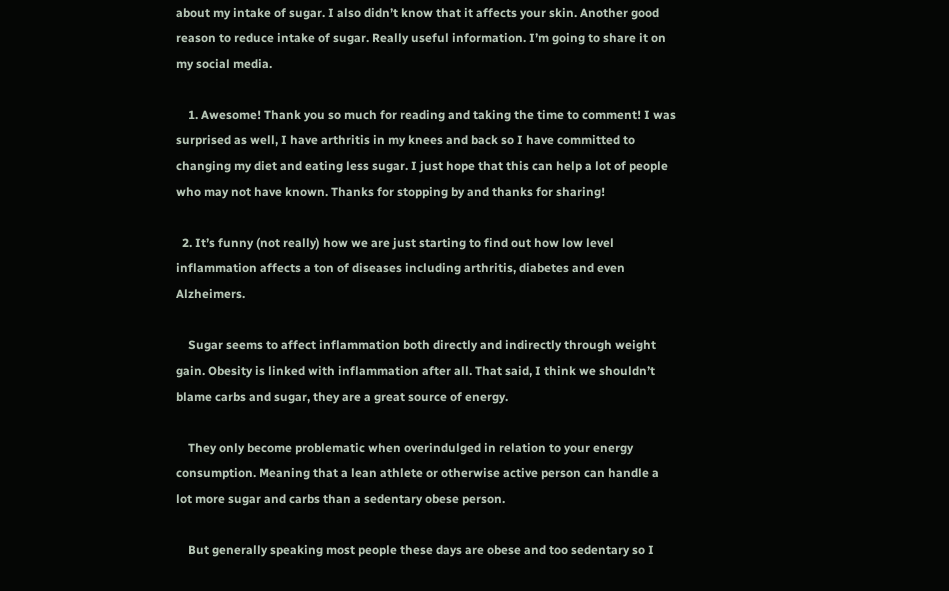about my intake of sugar. I also didn’t know that it affects your skin. Another good reason to reduce intake of sugar. Really useful information. I’m going to share it on my social media.

    1. Awesome! Thank you so much for reading and taking the time to comment! I was surprised as well, I have arthritis in my knees and back so I have committed to changing my diet and eating less sugar. I just hope that this can help a lot of people who may not have known. Thanks for stopping by and thanks for sharing!

  2. It’s funny (not really) how we are just starting to find out how low level inflammation affects a ton of diseases including arthritis, diabetes and even Alzheimers.

    Sugar seems to affect inflammation both directly and indirectly through weight gain. Obesity is linked with inflammation after all. That said, I think we shouldn’t blame carbs and sugar, they are a great source of energy.

    They only become problematic when overindulged in relation to your energy consumption. Meaning that a lean athlete or otherwise active person can handle a lot more sugar and carbs than a sedentary obese person.

    But generally speaking most people these days are obese and too sedentary so I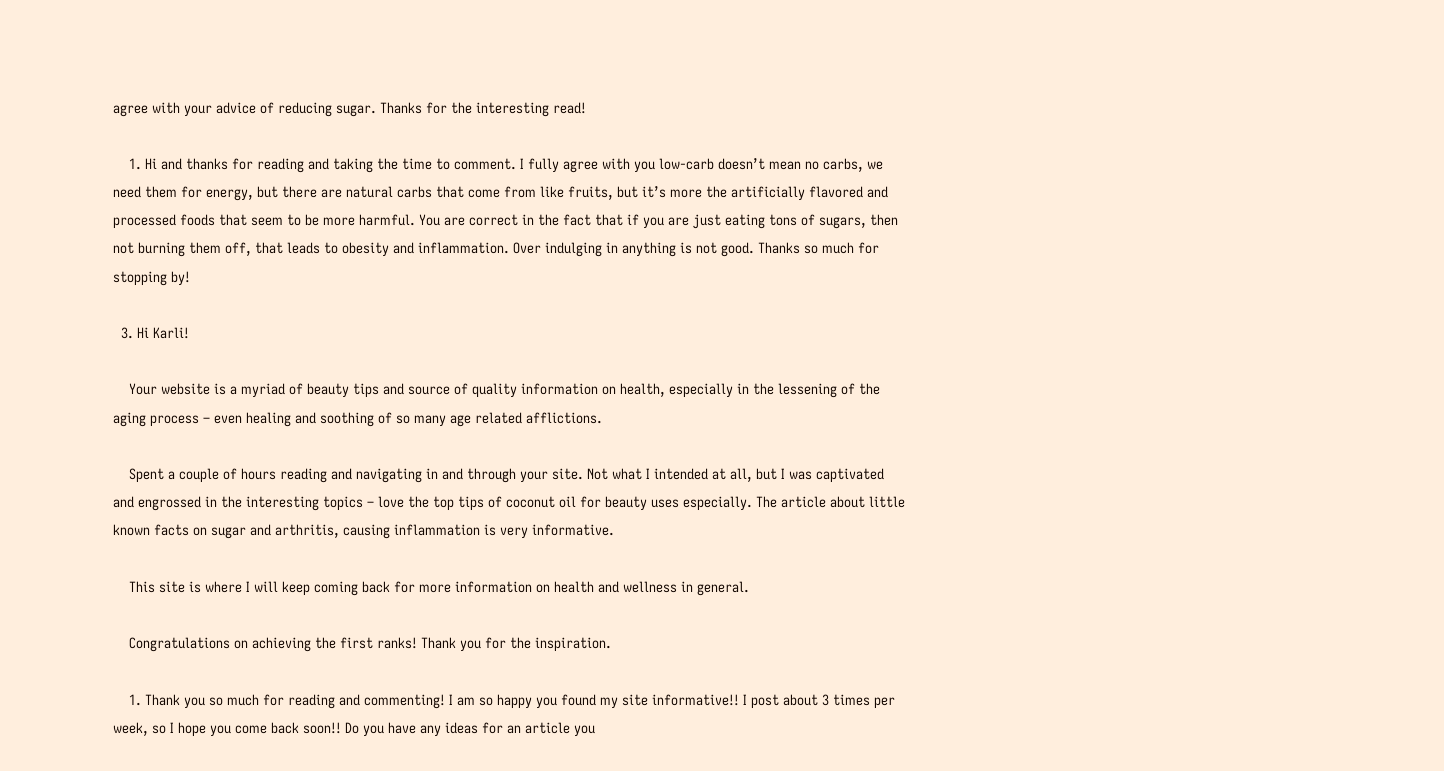agree with your advice of reducing sugar. Thanks for the interesting read!

    1. Hi and thanks for reading and taking the time to comment. I fully agree with you low-carb doesn’t mean no carbs, we need them for energy, but there are natural carbs that come from like fruits, but it’s more the artificially flavored and processed foods that seem to be more harmful. You are correct in the fact that if you are just eating tons of sugars, then not burning them off, that leads to obesity and inflammation. Over indulging in anything is not good. Thanks so much for stopping by!

  3. Hi Karli!

    Your website is a myriad of beauty tips and source of quality information on health, especially in the lessening of the aging process – even healing and soothing of so many age related afflictions.

    Spent a couple of hours reading and navigating in and through your site. Not what I intended at all, but I was captivated and engrossed in the interesting topics – love the top tips of coconut oil for beauty uses especially. The article about little known facts on sugar and arthritis, causing inflammation is very informative.

    This site is where I will keep coming back for more information on health and wellness in general.

    Congratulations on achieving the first ranks! Thank you for the inspiration.

    1. Thank you so much for reading and commenting! I am so happy you found my site informative!! I post about 3 times per week, so I hope you come back soon!! Do you have any ideas for an article you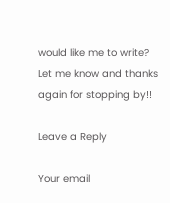would like me to write? Let me know and thanks again for stopping by!!

Leave a Reply

Your email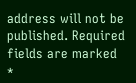address will not be published. Required fields are marked *